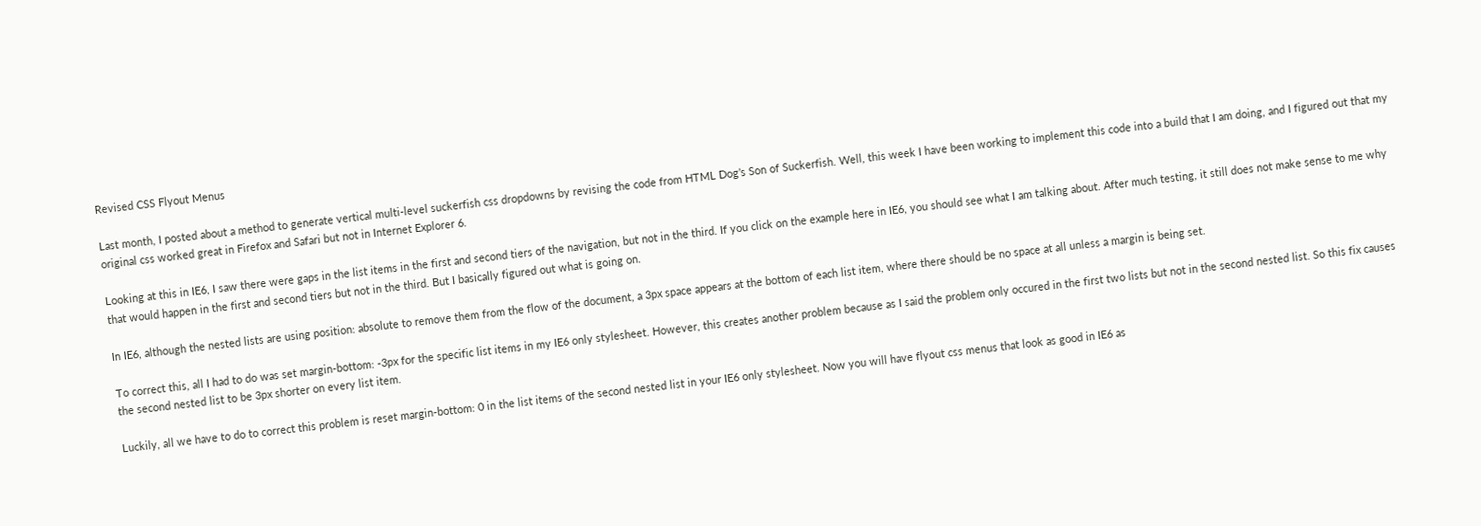Revised CSS Flyout Menus

Last month, I posted about a method to generate vertical multi-level suckerfish css dropdowns by revising the code from HTML Dog’s Son of Suckerfish. Well, this week I have been working to implement this code into a build that I am doing, and I figured out that my original css worked great in Firefox and Safari but not in Internet Explorer 6.

Looking at this in IE6, I saw there were gaps in the list items in the first and second tiers of the navigation, but not in the third. If you click on the example here in IE6, you should see what I am talking about. After much testing, it still does not make sense to me why that would happen in the first and second tiers but not in the third. But I basically figured out what is going on.

In IE6, although the nested lists are using position: absolute to remove them from the flow of the document, a 3px space appears at the bottom of each list item, where there should be no space at all unless a margin is being set.

To correct this, all I had to do was set margin-bottom: -3px for the specific list items in my IE6 only stylesheet. However, this creates another problem because as I said the problem only occured in the first two lists but not in the second nested list. So this fix causes the second nested list to be 3px shorter on every list item.

Luckily, all we have to do to correct this problem is reset margin-bottom: 0 in the list items of the second nested list in your IE6 only stylesheet. Now you will have flyout css menus that look as good in IE6 as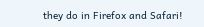they do in Firefox and Safari!